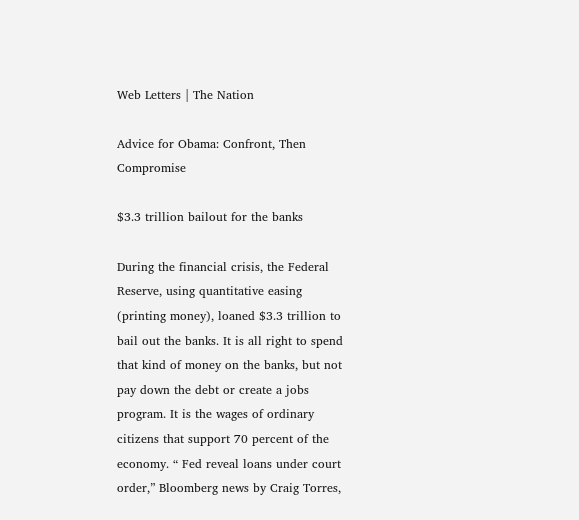Web Letters | The Nation

Advice for Obama: Confront, Then Compromise

$3.3 trillion bailout for the banks

During the financial crisis, the Federal Reserve, using quantitative easing (printing money), loaned $3.3 trillion to bail out the banks. It is all right to spend that kind of money on the banks, but not pay down the debt or create a jobs program. It is the wages of ordinary citizens that support 70 percent of the economy. “ Fed reveal loans under court order,” Bloomberg news by Craig Torres,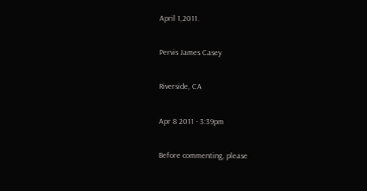April 1,2011.

Pervis James Casey

Riverside, CA

Apr 8 2011 - 3:39pm

Before commenting, please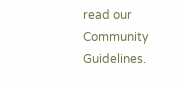read our Community Guidelines.